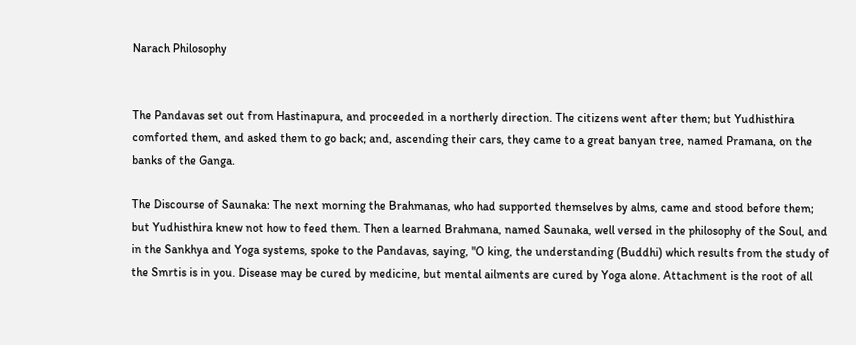Narach Philosophy


The Pandavas set out from Hastinapura, and proceeded in a northerly direction. The citizens went after them; but Yudhisthira comforted them, and asked them to go back; and, ascending their cars, they came to a great banyan tree, named Pramana, on the banks of the Ganga.

The Discourse of Saunaka: The next morning the Brahmanas, who had supported themselves by alms, came and stood before them; but Yudhisthira knew not how to feed them. Then a learned Brahmana, named Saunaka, well versed in the philosophy of the Soul, and in the Sankhya and Yoga systems, spoke to the Pandavas, saying, "O king, the understanding (Buddhi) which results from the study of the Smrtis is in you. Disease may be cured by medicine, but mental ailments are cured by Yoga alone. Attachment is the root of all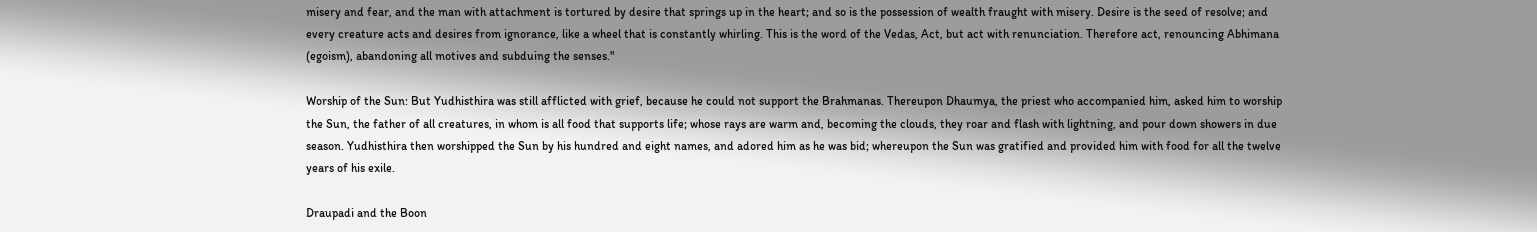misery and fear, and the man with attachment is tortured by desire that springs up in the heart; and so is the possession of wealth fraught with misery. Desire is the seed of resolve; and every creature acts and desires from ignorance, like a wheel that is constantly whirling. This is the word of the Vedas, Act, but act with renunciation. Therefore act, renouncing Abhimana (egoism), abandoning all motives and subduing the senses."

Worship of the Sun: But Yudhisthira was still afflicted with grief, because he could not support the Brahmanas. Thereupon Dhaumya, the priest who accompanied him, asked him to worship the Sun, the father of all creatures, in whom is all food that supports life; whose rays are warm and, becoming the clouds, they roar and flash with lightning, and pour down showers in due season. Yudhisthira then worshipped the Sun by his hundred and eight names, and adored him as he was bid; whereupon the Sun was gratified and provided him with food for all the twelve years of his exile.

Draupadi and the Boon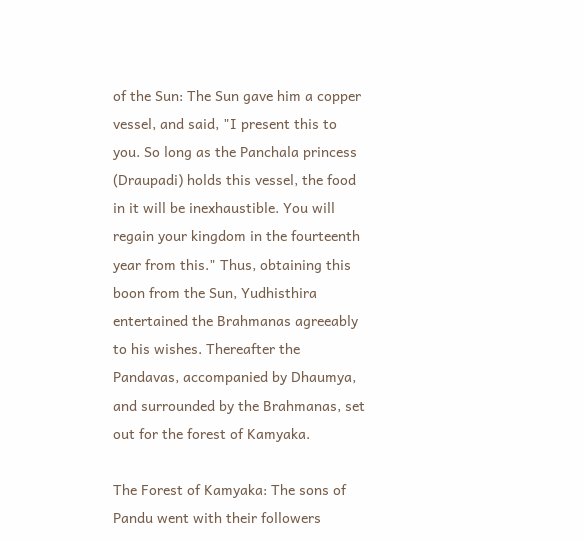of the Sun: The Sun gave him a copper vessel, and said, "I present this to you. So long as the Panchala princess (Draupadi) holds this vessel, the food in it will be inexhaustible. You will regain your kingdom in the fourteenth year from this." Thus, obtaining this boon from the Sun, Yudhisthira entertained the Brahmanas agreeably to his wishes. Thereafter the Pandavas, accompanied by Dhaumya, and surrounded by the Brahmanas, set out for the forest of Kamyaka.

The Forest of Kamyaka: The sons of Pandu went with their followers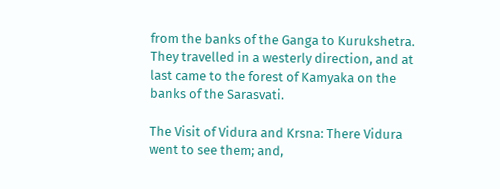from the banks of the Ganga to Kurukshetra. They travelled in a westerly direction, and at last came to the forest of Kamyaka on the banks of the Sarasvati.

The Visit of Vidura and Krsna: There Vidura went to see them; and,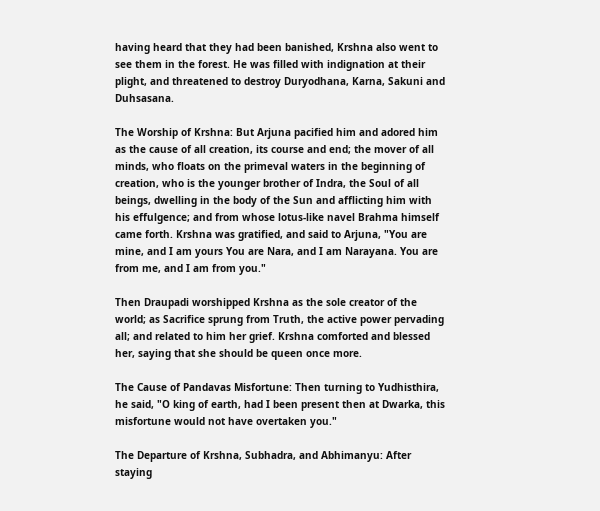having heard that they had been banished, Krshna also went to see them in the forest. He was filled with indignation at their plight, and threatened to destroy Duryodhana, Karna, Sakuni and Duhsasana.

The Worship of Krshna: But Arjuna pacified him and adored him as the cause of all creation, its course and end; the mover of all minds, who floats on the primeval waters in the beginning of creation, who is the younger brother of Indra, the Soul of all beings, dwelling in the body of the Sun and afflicting him with his effulgence; and from whose lotus-like navel Brahma himself came forth. Krshna was gratified, and said to Arjuna, "You are mine, and I am yours You are Nara, and I am Narayana. You are from me, and I am from you."

Then Draupadi worshipped Krshna as the sole creator of the world; as Sacrifice sprung from Truth, the active power pervading all; and related to him her grief. Krshna comforted and blessed her, saying that she should be queen once more.

The Cause of Pandavas Misfortune: Then turning to Yudhisthira, he said, "O king of earth, had I been present then at Dwarka, this misfortune would not have overtaken you."

The Departure of Krshna, Subhadra, and Abhimanyu: After staying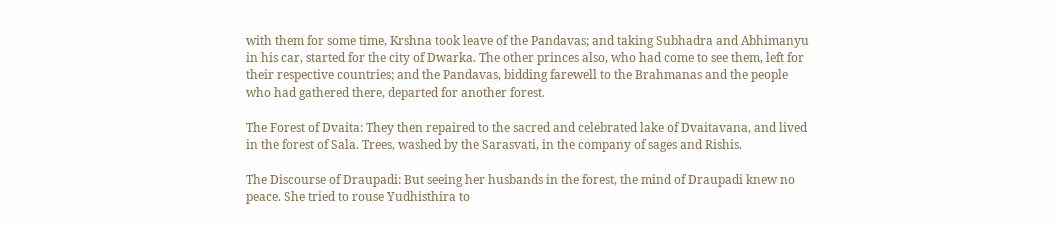with them for some time, Krshna took leave of the Pandavas; and taking Subhadra and Abhimanyu in his car, started for the city of Dwarka. The other princes also, who had come to see them, left for their respective countries; and the Pandavas, bidding farewell to the Brahmanas and the people who had gathered there, departed for another forest.

The Forest of Dvaita: They then repaired to the sacred and celebrated lake of Dvaitavana, and lived in the forest of Sala. Trees, washed by the Sarasvati, in the company of sages and Rishis.

The Discourse of Draupadi: But seeing her husbands in the forest, the mind of Draupadi knew no peace. She tried to rouse Yudhisthira to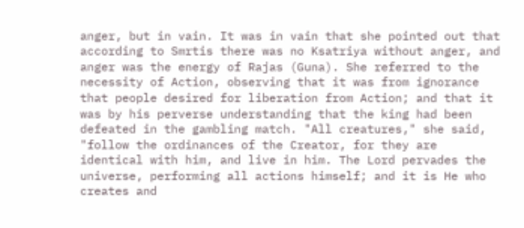anger, but in vain. It was in vain that she pointed out that according to Smrtis there was no Ksatriya without anger, and anger was the energy of Rajas (Guna). She referred to the necessity of Action, observing that it was from ignorance that people desired for liberation from Action; and that it was by his perverse understanding that the king had been defeated in the gambling match. "All creatures," she said, "follow the ordinances of the Creator, for they are identical with him, and live in him. The Lord pervades the universe, performing all actions himself; and it is He who creates and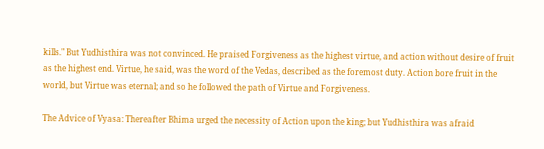kills." But Yudhisthira was not convinced. He praised Forgiveness as the highest virtue, and action without desire of fruit as the highest end. Virtue, he said, was the word of the Vedas, described as the foremost duty. Action bore fruit in the world, but Virtue was eternal; and so he followed the path of Virtue and Forgiveness.

The Advice of Vyasa: Thereafter Bhima urged the necessity of Action upon the king; but Yudhisthira was afraid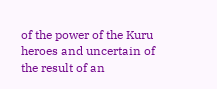of the power of the Kuru heroes and uncertain of the result of an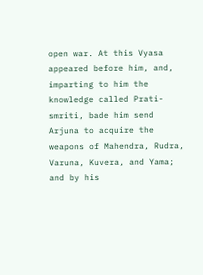open war. At this Vyasa appeared before him, and, imparting to him the knowledge called Prati-smriti, bade him send Arjuna to acquire the weapons of Mahendra, Rudra, Varuna, Kuvera, and Yama; and by his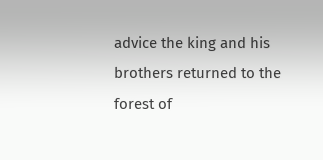advice the king and his brothers returned to the forest of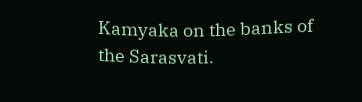Kamyaka on the banks of the Sarasvati.